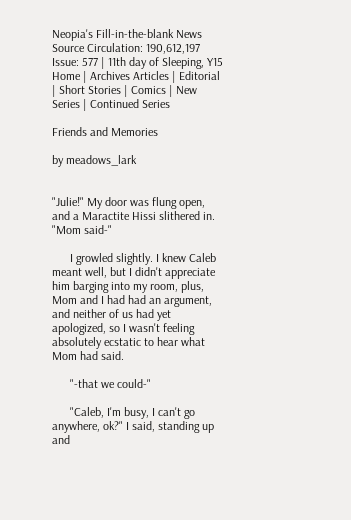Neopia's Fill-in-the-blank News Source Circulation: 190,612,197 Issue: 577 | 11th day of Sleeping, Y15
Home | Archives Articles | Editorial | Short Stories | Comics | New Series | Continued Series

Friends and Memories

by meadows_lark


"Julie!" My door was flung open, and a Maractite Hissi slithered in. "Mom said-"

      I growled slightly. I knew Caleb meant well, but I didn't appreciate him barging into my room, plus, Mom and I had had an argument, and neither of us had yet apologized, so I wasn't feeling absolutely ecstatic to hear what Mom had said.

      "-that we could-"

      "Caleb, I'm busy, I can't go anywhere, ok?" I said, standing up and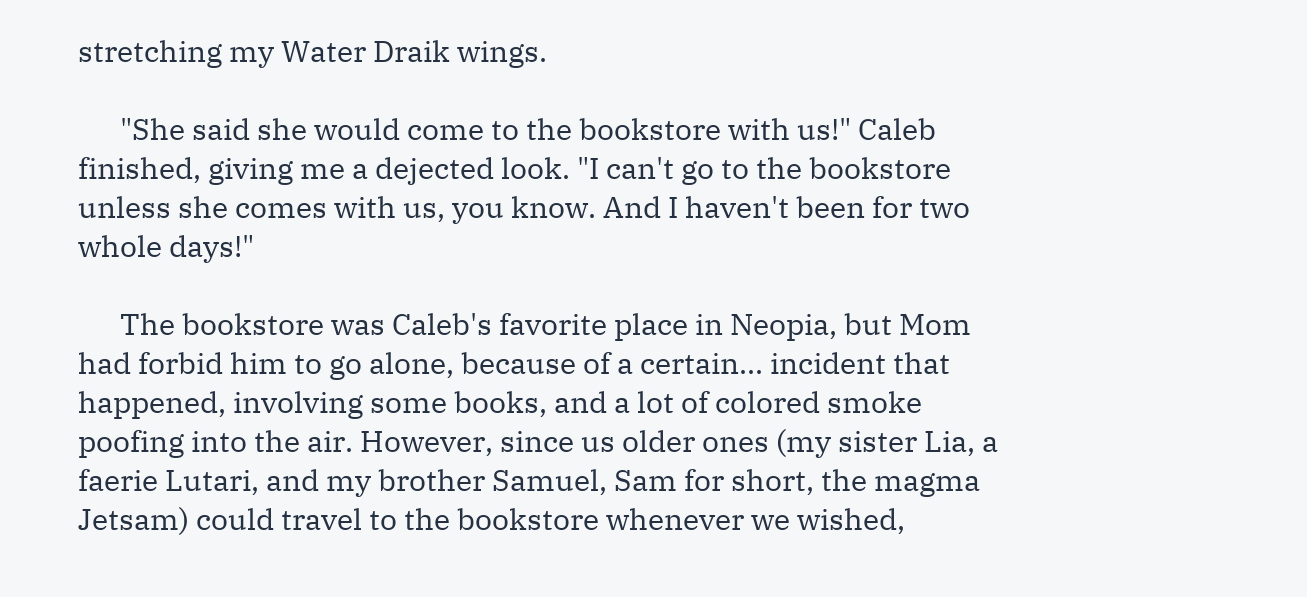stretching my Water Draik wings.

      "She said she would come to the bookstore with us!" Caleb finished, giving me a dejected look. "I can't go to the bookstore unless she comes with us, you know. And I haven't been for two whole days!"

      The bookstore was Caleb's favorite place in Neopia, but Mom had forbid him to go alone, because of a certain... incident that happened, involving some books, and a lot of colored smoke poofing into the air. However, since us older ones (my sister Lia, a faerie Lutari, and my brother Samuel, Sam for short, the magma Jetsam) could travel to the bookstore whenever we wished,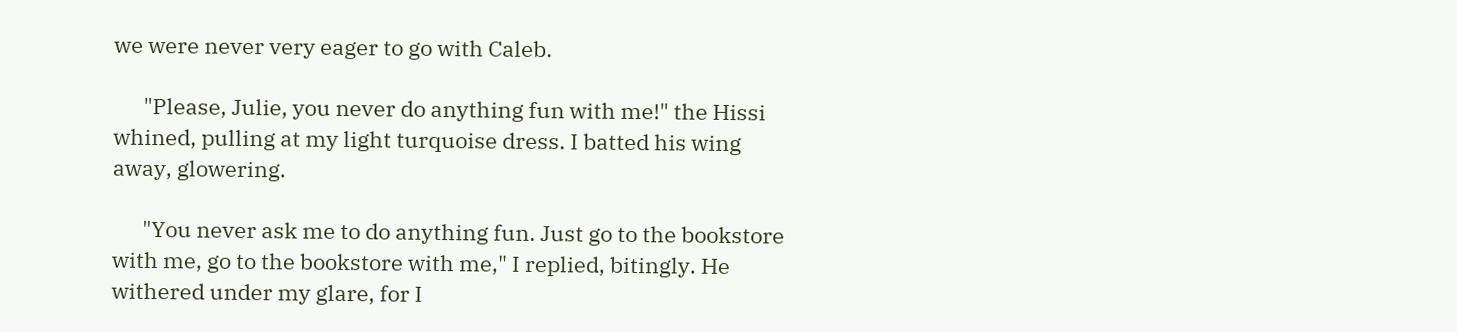we were never very eager to go with Caleb.

      "Please, Julie, you never do anything fun with me!" the Hissi whined, pulling at my light turquoise dress. I batted his wing away, glowering.

      "You never ask me to do anything fun. Just go to the bookstore with me, go to the bookstore with me," I replied, bitingly. He withered under my glare, for I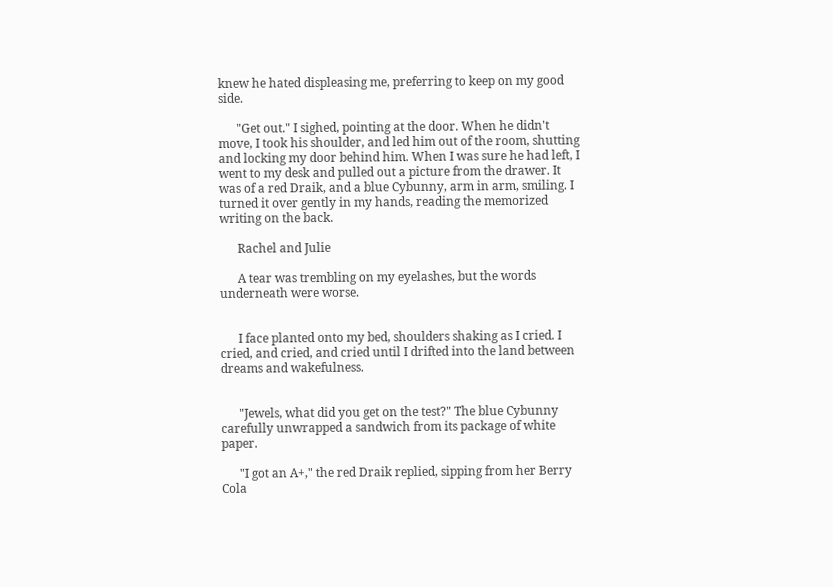knew he hated displeasing me, preferring to keep on my good side.

      "Get out." I sighed, pointing at the door. When he didn't move, I took his shoulder, and led him out of the room, shutting and locking my door behind him. When I was sure he had left, I went to my desk and pulled out a picture from the drawer. It was of a red Draik, and a blue Cybunny, arm in arm, smiling. I turned it over gently in my hands, reading the memorized writing on the back.

      Rachel and Julie

      A tear was trembling on my eyelashes, but the words underneath were worse.


      I face planted onto my bed, shoulders shaking as I cried. I cried, and cried, and cried until I drifted into the land between dreams and wakefulness.


      "Jewels, what did you get on the test?" The blue Cybunny carefully unwrapped a sandwich from its package of white paper.

      "I got an A+," the red Draik replied, sipping from her Berry Cola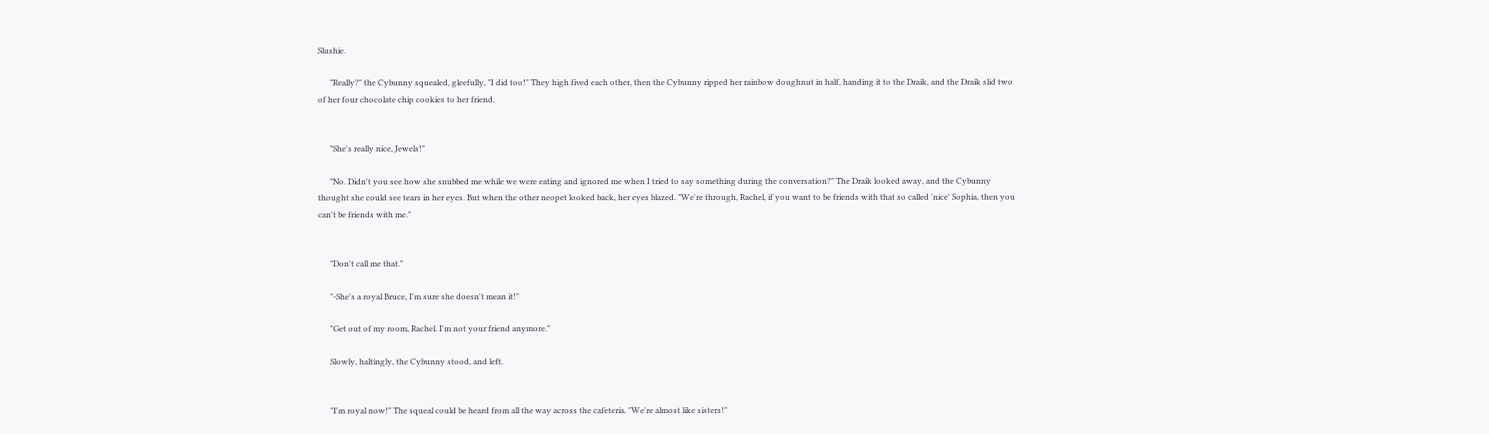Slushie.

      "Really?" the Cybunny squealed, gleefully, "I did too!" They high fived each other, then the Cybunny ripped her rainbow doughnut in half, handing it to the Draik, and the Draik slid two of her four chocolate chip cookies to her friend.


      "She's really nice, Jewels!"

      "No. Didn't you see how she snubbed me while we were eating and ignored me when I tried to say something during the conversation?" The Draik looked away, and the Cybunny thought she could see tears in her eyes. But when the other neopet looked back, her eyes blazed. "We're through, Rachel, if you want to be friends with that so called 'nice' Sophia, then you can't be friends with me."


      "Don't call me that."

      "-She's a royal Bruce, I'm sure she doesn't mean it!"

      "Get out of my room, Rachel. I'm not your friend anymore."

      Slowly, haltingly, the Cybunny stood, and left.


      "I'm royal now!" The squeal could be heard from all the way across the cafeteria. "We're almost like sisters!"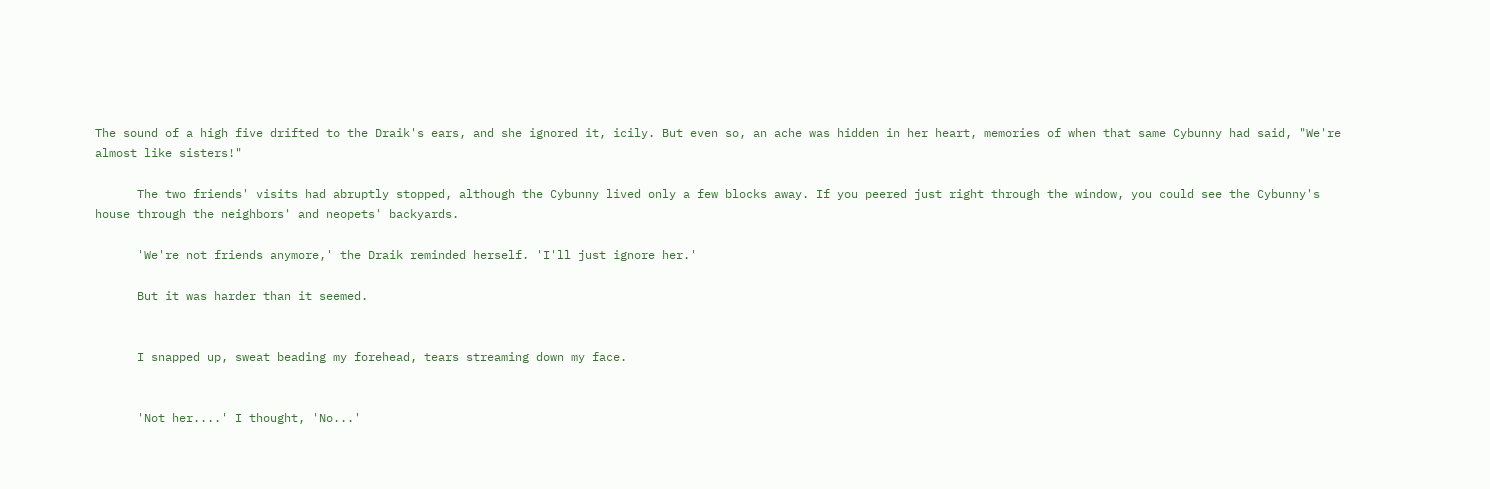The sound of a high five drifted to the Draik's ears, and she ignored it, icily. But even so, an ache was hidden in her heart, memories of when that same Cybunny had said, "We're almost like sisters!"

      The two friends' visits had abruptly stopped, although the Cybunny lived only a few blocks away. If you peered just right through the window, you could see the Cybunny's house through the neighbors' and neopets' backyards.

      'We're not friends anymore,' the Draik reminded herself. 'I'll just ignore her.'

      But it was harder than it seemed.


      I snapped up, sweat beading my forehead, tears streaming down my face.


      'Not her....' I thought, 'No...'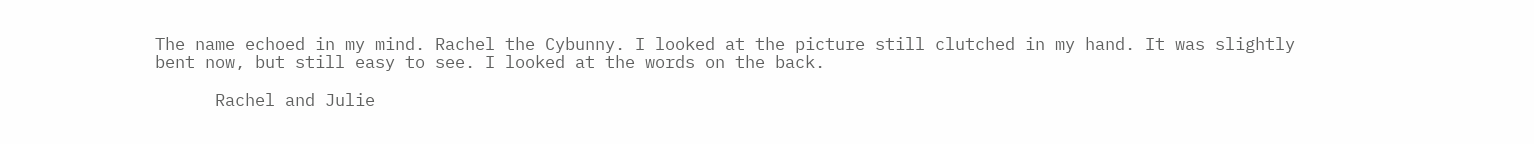The name echoed in my mind. Rachel the Cybunny. I looked at the picture still clutched in my hand. It was slightly bent now, but still easy to see. I looked at the words on the back.

      Rachel and Julie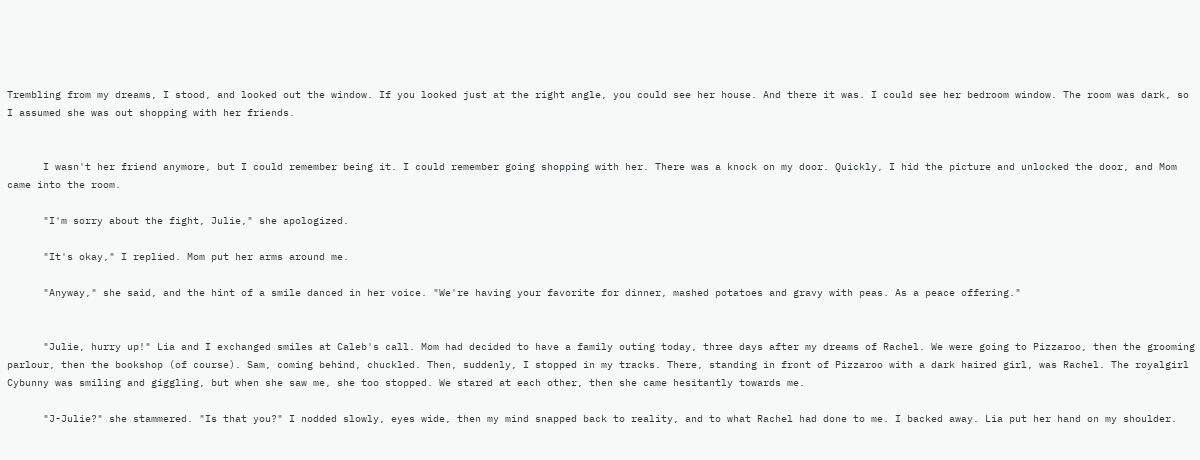Trembling from my dreams, I stood, and looked out the window. If you looked just at the right angle, you could see her house. And there it was. I could see her bedroom window. The room was dark, so I assumed she was out shopping with her friends.


      I wasn't her friend anymore, but I could remember being it. I could remember going shopping with her. There was a knock on my door. Quickly, I hid the picture and unlocked the door, and Mom came into the room.

      "I'm sorry about the fight, Julie," she apologized.

      "It's okay," I replied. Mom put her arms around me.

      "Anyway," she said, and the hint of a smile danced in her voice. "We're having your favorite for dinner, mashed potatoes and gravy with peas. As a peace offering."


      "Julie, hurry up!" Lia and I exchanged smiles at Caleb's call. Mom had decided to have a family outing today, three days after my dreams of Rachel. We were going to Pizzaroo, then the grooming parlour, then the bookshop (of course). Sam, coming behind, chuckled. Then, suddenly, I stopped in my tracks. There, standing in front of Pizzaroo with a dark haired girl, was Rachel. The royalgirl Cybunny was smiling and giggling, but when she saw me, she too stopped. We stared at each other, then she came hesitantly towards me.

      "J-Julie?" she stammered. "Is that you?" I nodded slowly, eyes wide, then my mind snapped back to reality, and to what Rachel had done to me. I backed away. Lia put her hand on my shoulder.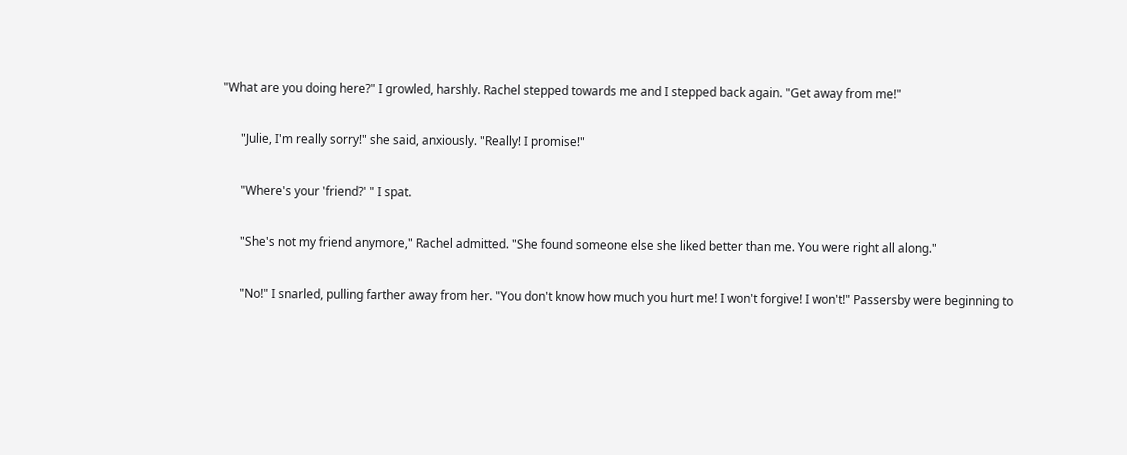"What are you doing here?" I growled, harshly. Rachel stepped towards me and I stepped back again. "Get away from me!"

      "Julie, I'm really sorry!" she said, anxiously. "Really! I promise!"

      "Where's your 'friend?' " I spat.

      "She's not my friend anymore," Rachel admitted. "She found someone else she liked better than me. You were right all along."

      "No!" I snarled, pulling farther away from her. "You don't know how much you hurt me! I won't forgive! I won't!" Passersby were beginning to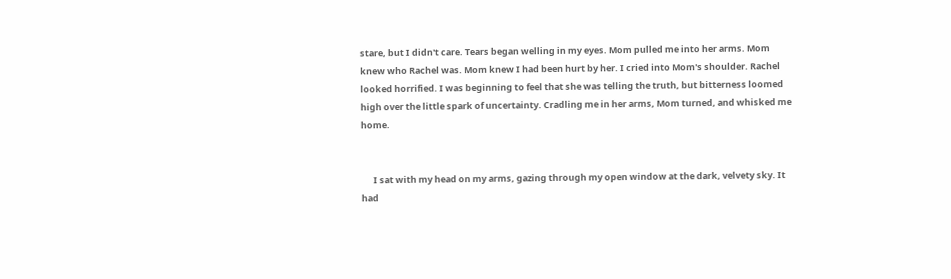stare, but I didn't care. Tears began welling in my eyes. Mom pulled me into her arms. Mom knew who Rachel was. Mom knew I had been hurt by her. I cried into Mom's shoulder. Rachel looked horrified. I was beginning to feel that she was telling the truth, but bitterness loomed high over the little spark of uncertainty. Cradling me in her arms, Mom turned, and whisked me home.


      I sat with my head on my arms, gazing through my open window at the dark, velvety sky. It had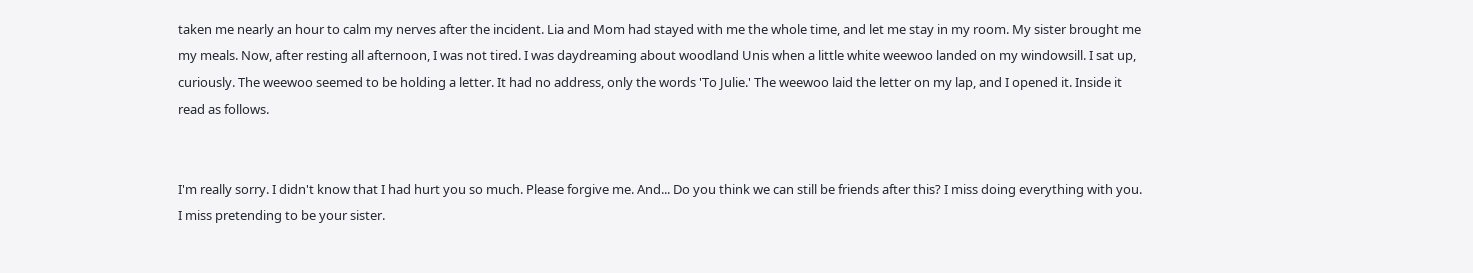taken me nearly an hour to calm my nerves after the incident. Lia and Mom had stayed with me the whole time, and let me stay in my room. My sister brought me my meals. Now, after resting all afternoon, I was not tired. I was daydreaming about woodland Unis when a little white weewoo landed on my windowsill. I sat up, curiously. The weewoo seemed to be holding a letter. It had no address, only the words 'To Julie.' The weewoo laid the letter on my lap, and I opened it. Inside it read as follows.


I'm really sorry. I didn't know that I had hurt you so much. Please forgive me. And... Do you think we can still be friends after this? I miss doing everything with you. I miss pretending to be your sister.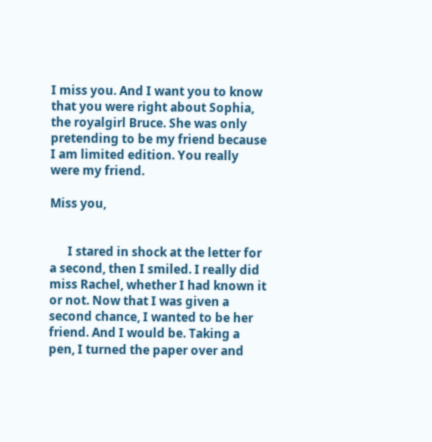I miss you. And I want you to know that you were right about Sophia, the royalgirl Bruce. She was only pretending to be my friend because I am limited edition. You really were my friend.

Miss you,


      I stared in shock at the letter for a second, then I smiled. I really did miss Rachel, whether I had known it or not. Now that I was given a second chance, I wanted to be her friend. And I would be. Taking a pen, I turned the paper over and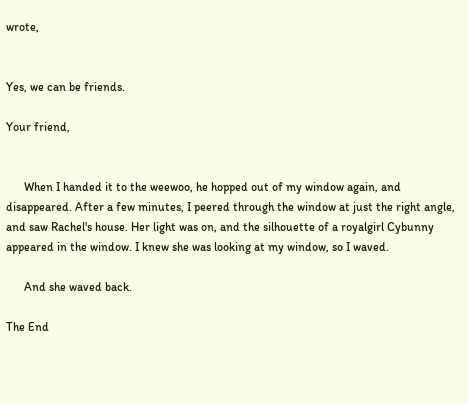wrote,


Yes, we can be friends.

Your friend,


      When I handed it to the weewoo, he hopped out of my window again, and disappeared. After a few minutes, I peered through the window at just the right angle, and saw Rachel's house. Her light was on, and the silhouette of a royalgirl Cybunny appeared in the window. I knew she was looking at my window, so I waved.

      And she waved back.

The End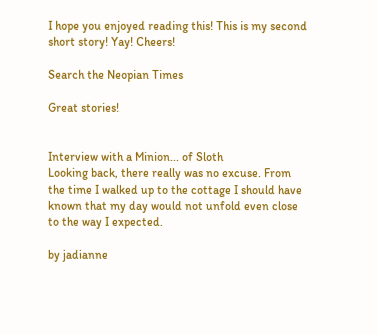I hope you enjoyed reading this! This is my second short story! Yay! Cheers!

Search the Neopian Times

Great stories!


Interview with a Minion... of Sloth
Looking back, there really was no excuse. From the time I walked up to the cottage I should have known that my day would not unfold even close to the way I expected.

by jadianne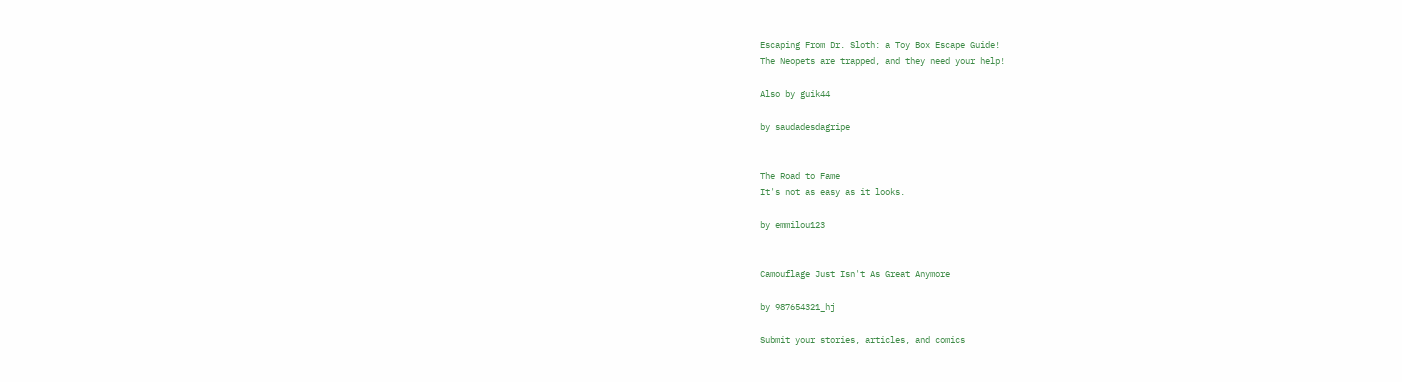Escaping From Dr. Sloth: a Toy Box Escape Guide!
The Neopets are trapped, and they need your help!

Also by guik44

by saudadesdagripe


The Road to Fame
It's not as easy as it looks.

by emmilou123


Camouflage Just Isn't As Great Anymore

by 987654321_hj

Submit your stories, articles, and comics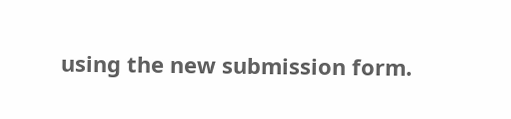using the new submission form.